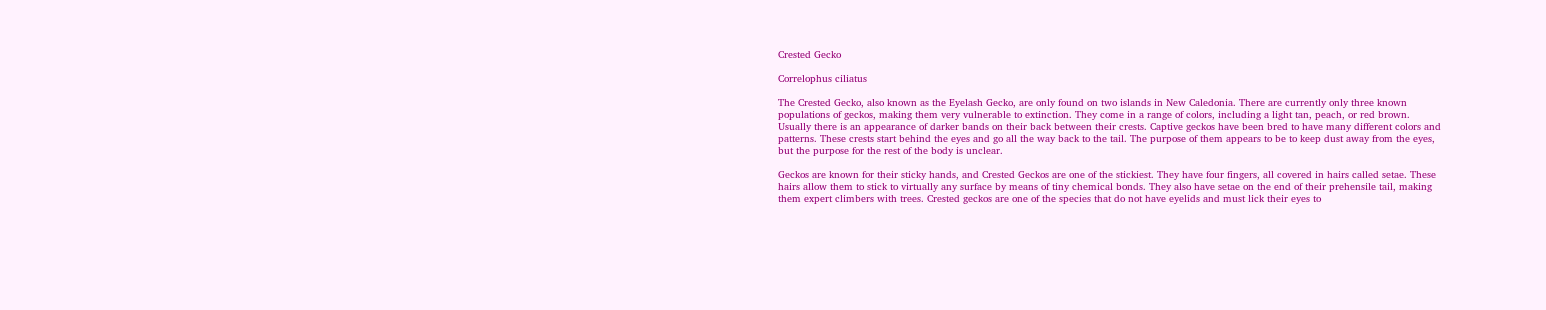Crested Gecko

Correlophus ciliatus

The Crested Gecko, also known as the Eyelash Gecko, are only found on two islands in New Caledonia. There are currently only three known populations of geckos, making them very vulnerable to extinction. They come in a range of colors, including a light tan, peach, or red brown. Usually there is an appearance of darker bands on their back between their crests. Captive geckos have been bred to have many different colors and patterns. These crests start behind the eyes and go all the way back to the tail. The purpose of them appears to be to keep dust away from the eyes, but the purpose for the rest of the body is unclear.

Geckos are known for their sticky hands, and Crested Geckos are one of the stickiest. They have four fingers, all covered in hairs called setae. These hairs allow them to stick to virtually any surface by means of tiny chemical bonds. They also have setae on the end of their prehensile tail, making them expert climbers with trees. Crested geckos are one of the species that do not have eyelids and must lick their eyes to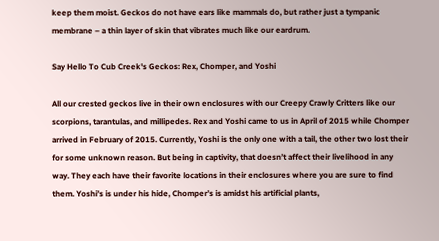keep them moist. Geckos do not have ears like mammals do, but rather just a tympanic membrane – a thin layer of skin that vibrates much like our eardrum.

Say Hello To Cub Creek's Geckos: Rex, Chomper, and Yoshi

All our crested geckos live in their own enclosures with our Creepy Crawly Critters like our scorpions, tarantulas, and millipedes. Rex and Yoshi came to us in April of 2015 while Chomper arrived in February of 2015. Currently, Yoshi is the only one with a tail, the other two lost their for some unknown reason. But being in captivity, that doesn’t affect their livelihood in any way. They each have their favorite locations in their enclosures where you are sure to find them. Yoshi’s is under his hide, Chomper’s is amidst his artificial plants,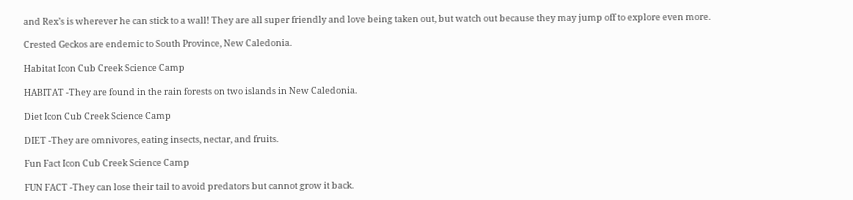and Rex’s is wherever he can stick to a wall! They are all super friendly and love being taken out, but watch out because they may jump off to explore even more.

Crested Geckos are endemic to South Province, New Caledonia.

Habitat Icon Cub Creek Science Camp

HABITAT -They are found in the rain forests on two islands in New Caledonia.

Diet Icon Cub Creek Science Camp

DIET -They are omnivores, eating insects, nectar, and fruits.

Fun Fact Icon Cub Creek Science Camp

FUN FACT -They can lose their tail to avoid predators but cannot grow it back.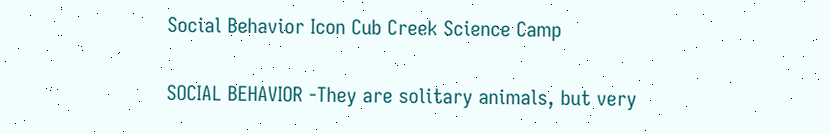Social Behavior Icon Cub Creek Science Camp

SOCIAL BEHAVIOR -They are solitary animals, but very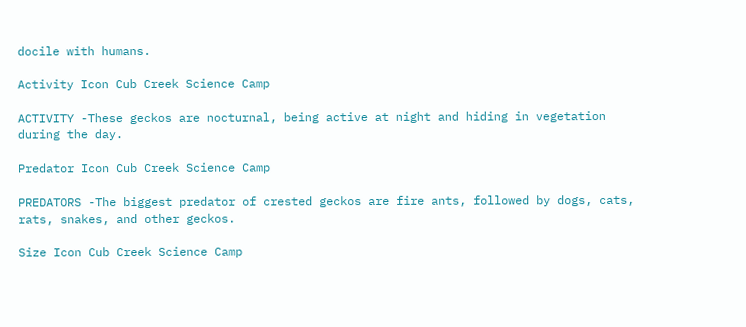docile with humans.

Activity Icon Cub Creek Science Camp

ACTIVITY -These geckos are nocturnal, being active at night and hiding in vegetation during the day.

Predator Icon Cub Creek Science Camp

PREDATORS -The biggest predator of crested geckos are fire ants, followed by dogs, cats, rats, snakes, and other geckos.

Size Icon Cub Creek Science Camp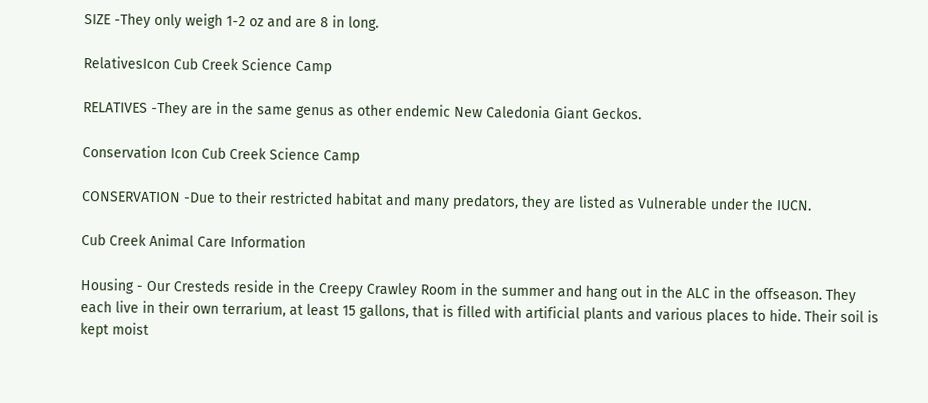SIZE -They only weigh 1-2 oz and are 8 in long.

RelativesIcon Cub Creek Science Camp

RELATIVES -They are in the same genus as other endemic New Caledonia Giant Geckos.

Conservation Icon Cub Creek Science Camp

CONSERVATION -Due to their restricted habitat and many predators, they are listed as Vulnerable under the IUCN.

Cub Creek Animal Care Information

Housing - Our Cresteds reside in the Creepy Crawley Room in the summer and hang out in the ALC in the offseason. They each live in their own terrarium, at least 15 gallons, that is filled with artificial plants and various places to hide. Their soil is kept moist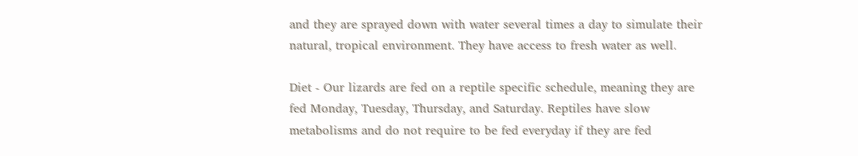and they are sprayed down with water several times a day to simulate their natural, tropical environment. They have access to fresh water as well.

Diet - Our lizards are fed on a reptile specific schedule, meaning they are fed Monday, Tuesday, Thursday, and Saturday. Reptiles have slow metabolisms and do not require to be fed everyday if they are fed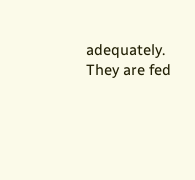adequately. They are fed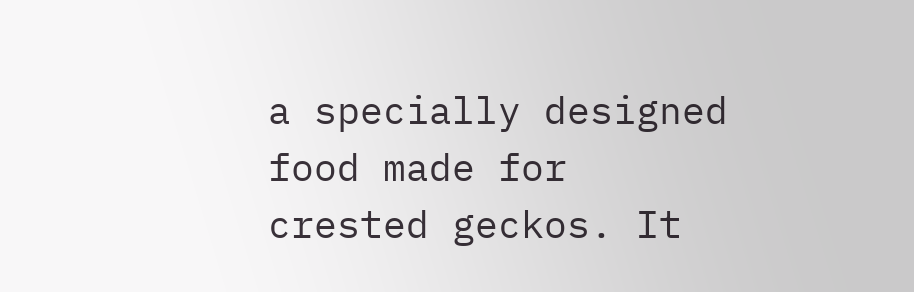a specially designed food made for crested geckos. It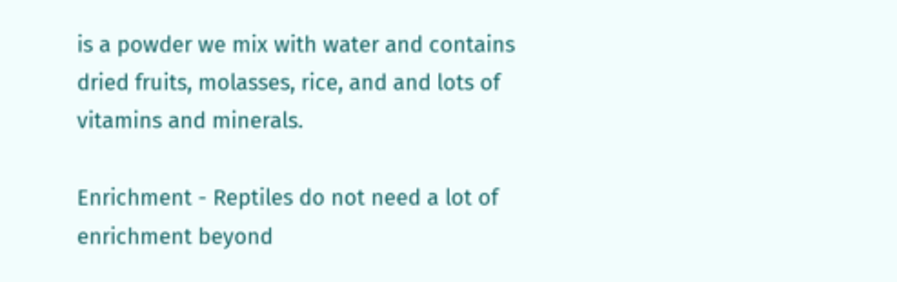is a powder we mix with water and contains dried fruits, molasses, rice, and and lots of vitamins and minerals.

Enrichment - Reptiles do not need a lot of enrichment beyond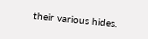their various hides.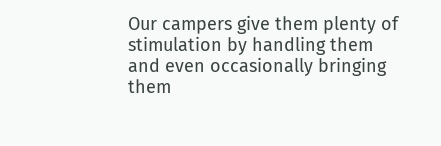Our campers give them plenty of stimulation by handling them and even occasionally bringing them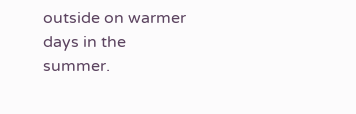outside on warmer days in the summer.